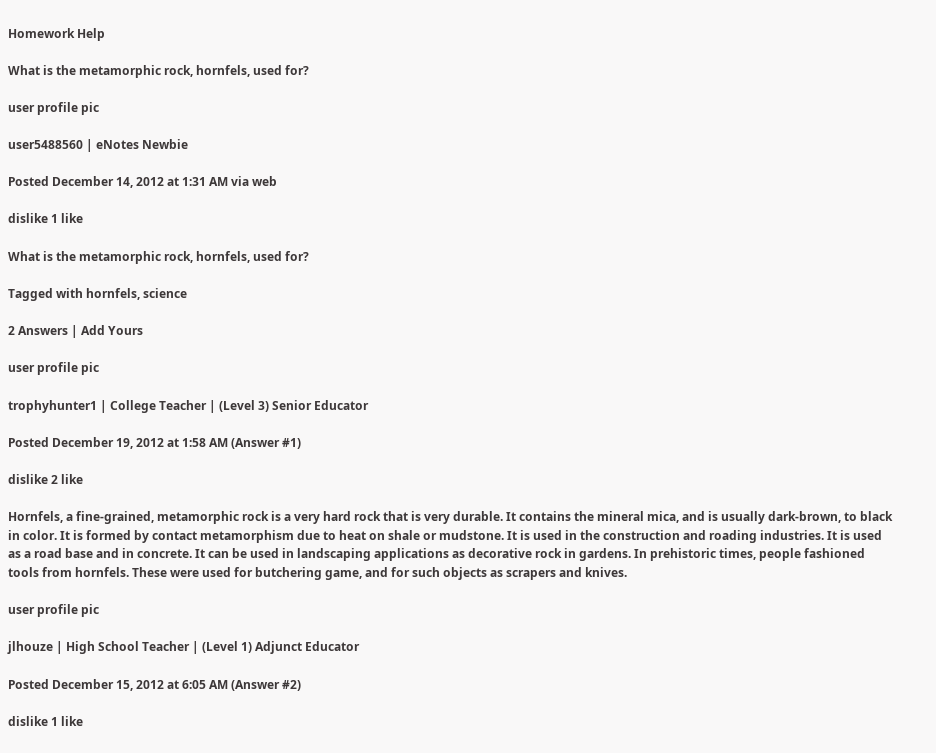Homework Help

What is the metamorphic rock, hornfels, used for?

user profile pic

user5488560 | eNotes Newbie

Posted December 14, 2012 at 1:31 AM via web

dislike 1 like

What is the metamorphic rock, hornfels, used for?

Tagged with hornfels, science

2 Answers | Add Yours

user profile pic

trophyhunter1 | College Teacher | (Level 3) Senior Educator

Posted December 19, 2012 at 1:58 AM (Answer #1)

dislike 2 like

Hornfels, a fine-grained, metamorphic rock is a very hard rock that is very durable. It contains the mineral mica, and is usually dark-brown, to black in color. It is formed by contact metamorphism due to heat on shale or mudstone. It is used in the construction and roading industries. It is used as a road base and in concrete. It can be used in landscaping applications as decorative rock in gardens. In prehistoric times, people fashioned tools from hornfels. These were used for butchering game, and for such objects as scrapers and knives.

user profile pic

jlhouze | High School Teacher | (Level 1) Adjunct Educator

Posted December 15, 2012 at 6:05 AM (Answer #2)

dislike 1 like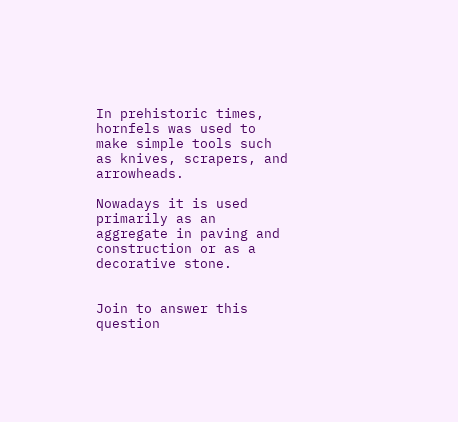In prehistoric times, hornfels was used to make simple tools such as knives, scrapers, and arrowheads.

Nowadays it is used primarily as an aggregate in paving and  construction or as a decorative stone.


Join to answer this question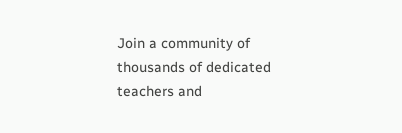Join a community of thousands of dedicated teachers and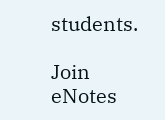students.

Join eNotes